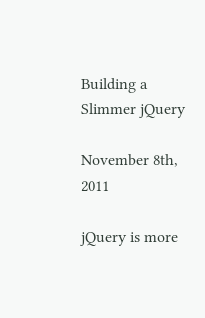Building a Slimmer jQuery

November 8th, 2011

jQuery is more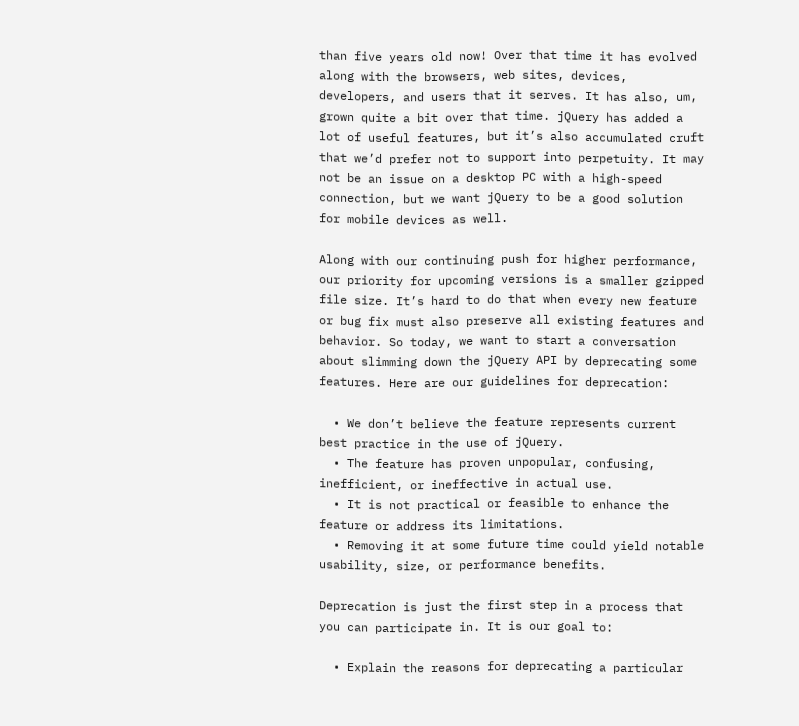than five years old now! Over that time it has evolved along with the browsers, web sites, devices, developers, and users that it serves. It has also, um, grown quite a bit over that time. jQuery has added a lot of useful features, but it’s also accumulated cruft that we’d prefer not to support into perpetuity. It may not be an issue on a desktop PC with a high-speed connection, but we want jQuery to be a good solution for mobile devices as well.

Along with our continuing push for higher performance, our priority for upcoming versions is a smaller gzipped file size. It’s hard to do that when every new feature or bug fix must also preserve all existing features and behavior. So today, we want to start a conversation about slimming down the jQuery API by deprecating some features. Here are our guidelines for deprecation:

  • We don’t believe the feature represents current best practice in the use of jQuery.
  • The feature has proven unpopular, confusing, inefficient, or ineffective in actual use.
  • It is not practical or feasible to enhance the feature or address its limitations.
  • Removing it at some future time could yield notable usability, size, or performance benefits.

Deprecation is just the first step in a process that you can participate in. It is our goal to:

  • Explain the reasons for deprecating a particular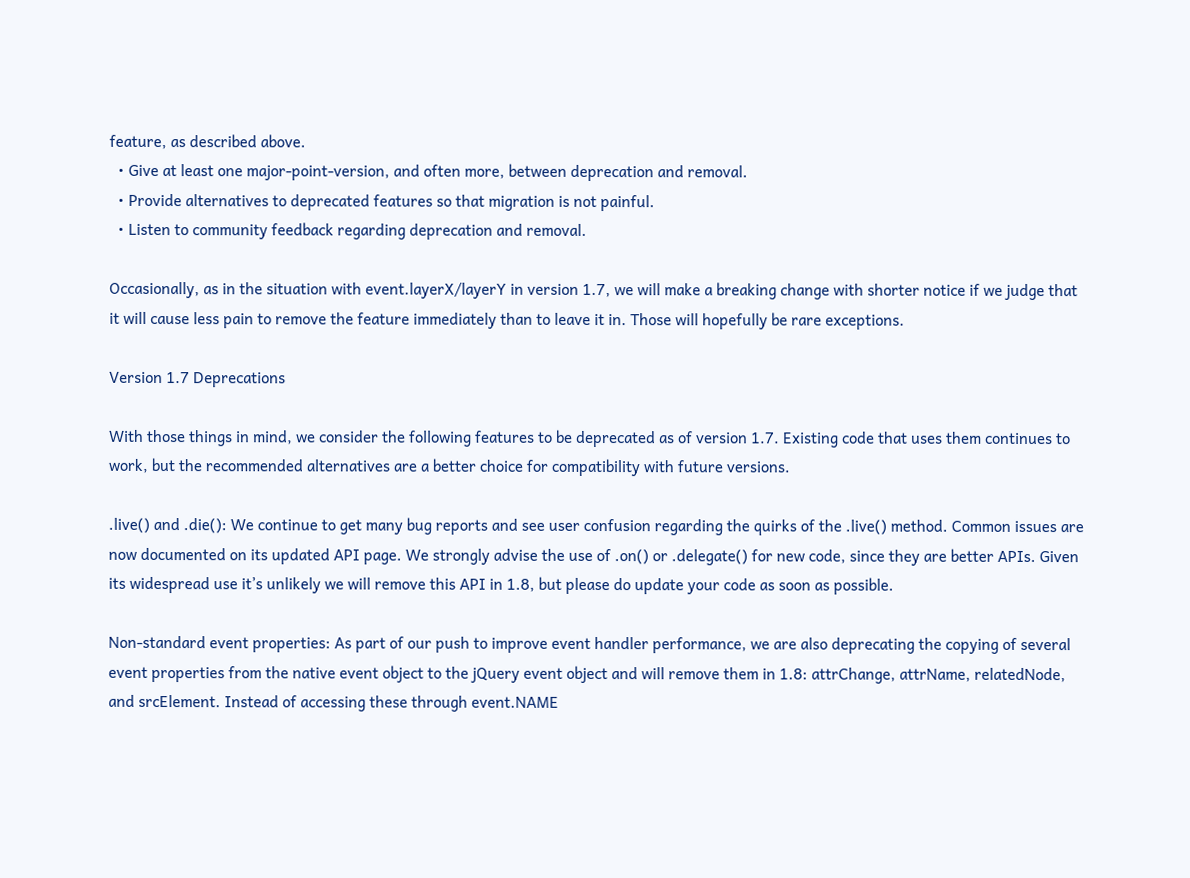feature, as described above.
  • Give at least one major-point-version, and often more, between deprecation and removal.
  • Provide alternatives to deprecated features so that migration is not painful.
  • Listen to community feedback regarding deprecation and removal.

Occasionally, as in the situation with event.layerX/layerY in version 1.7, we will make a breaking change with shorter notice if we judge that it will cause less pain to remove the feature immediately than to leave it in. Those will hopefully be rare exceptions.

Version 1.7 Deprecations

With those things in mind, we consider the following features to be deprecated as of version 1.7. Existing code that uses them continues to work, but the recommended alternatives are a better choice for compatibility with future versions.

.live() and .die(): We continue to get many bug reports and see user confusion regarding the quirks of the .live() method. Common issues are now documented on its updated API page. We strongly advise the use of .on() or .delegate() for new code, since they are better APIs. Given its widespread use it’s unlikely we will remove this API in 1.8, but please do update your code as soon as possible.

Non-standard event properties: As part of our push to improve event handler performance, we are also deprecating the copying of several event properties from the native event object to the jQuery event object and will remove them in 1.8: attrChange, attrName, relatedNode, and srcElement. Instead of accessing these through event.NAME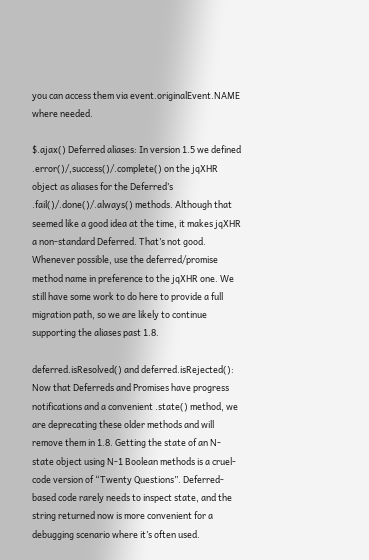you can access them via event.originalEvent.NAME where needed.

$.ajax() Deferred aliases: In version 1.5 we defined .error()/,success()/.complete() on the jqXHR object as aliases for the Deferred’s .fail()/.done()/.always() methods. Although that seemed like a good idea at the time, it makes jqXHR a non-standard Deferred. That’s not good. Whenever possible, use the deferred/promise method name in preference to the jqXHR one. We still have some work to do here to provide a full migration path, so we are likely to continue supporting the aliases past 1.8.

deferred.isResolved() and deferred.isRejected(): Now that Deferreds and Promises have progress notifications and a convenient .state() method, we are deprecating these older methods and will remove them in 1.8. Getting the state of an N-state object using N-1 Boolean methods is a cruel-code version of “Twenty Questions”. Deferred-based code rarely needs to inspect state, and the string returned now is more convenient for a debugging scenario where it’s often used.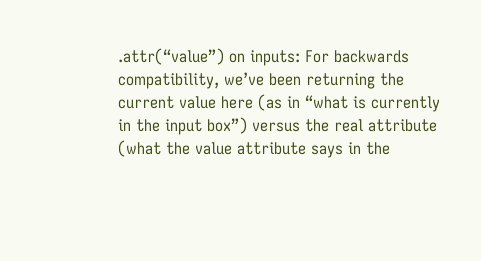.attr(“value”) on inputs: For backwards compatibility, we’ve been returning the current value here (as in “what is currently in the input box”) versus the real attribute (what the value attribute says in the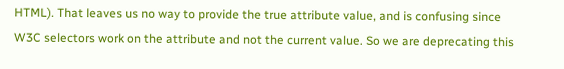HTML). That leaves us no way to provide the true attribute value, and is confusing since W3C selectors work on the attribute and not the current value. So we are deprecating this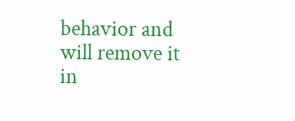behavior and will remove it in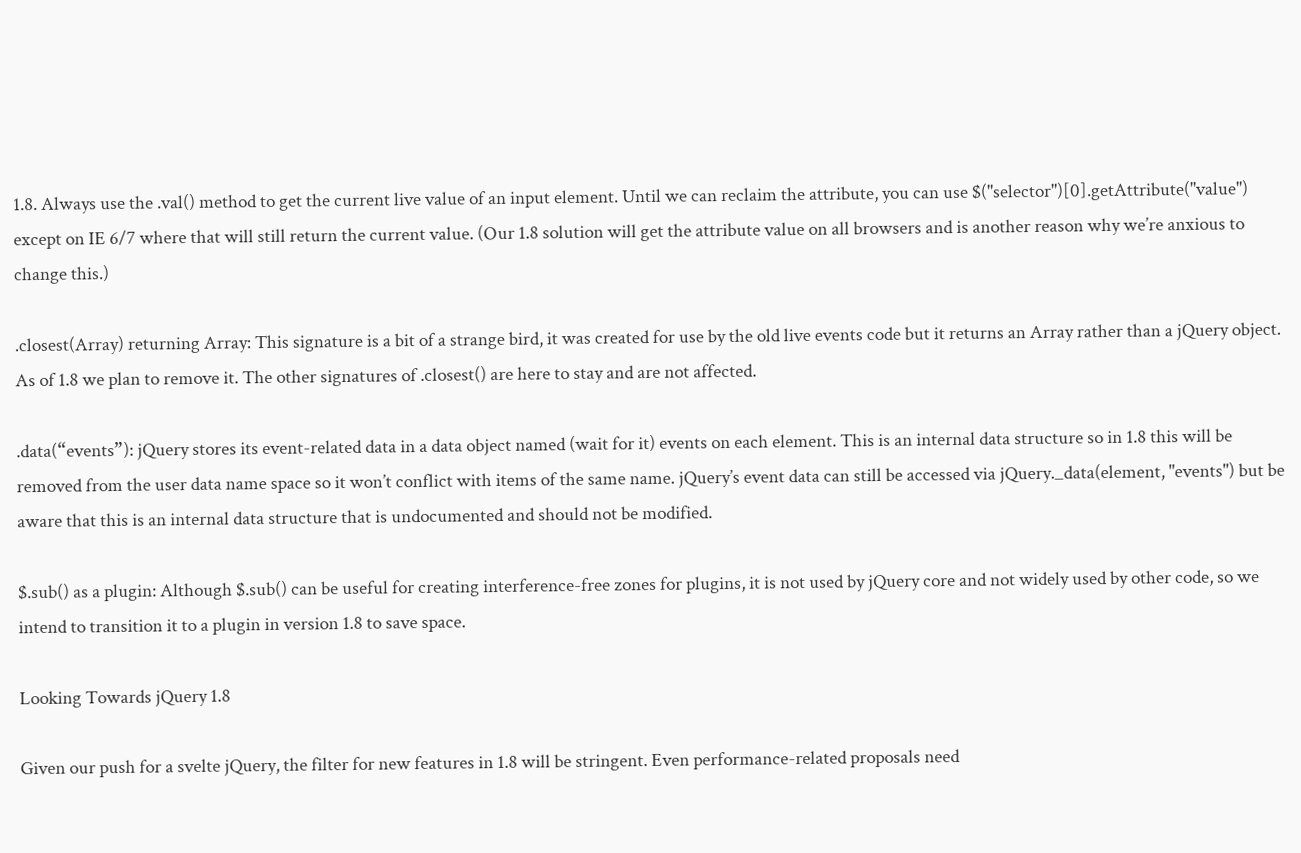1.8. Always use the .val() method to get the current live value of an input element. Until we can reclaim the attribute, you can use $("selector")[0].getAttribute("value") except on IE 6/7 where that will still return the current value. (Our 1.8 solution will get the attribute value on all browsers and is another reason why we’re anxious to change this.)

.closest(Array) returning Array: This signature is a bit of a strange bird, it was created for use by the old live events code but it returns an Array rather than a jQuery object. As of 1.8 we plan to remove it. The other signatures of .closest() are here to stay and are not affected.

.data(“events”): jQuery stores its event-related data in a data object named (wait for it) events on each element. This is an internal data structure so in 1.8 this will be removed from the user data name space so it won’t conflict with items of the same name. jQuery’s event data can still be accessed via jQuery._data(element, "events") but be aware that this is an internal data structure that is undocumented and should not be modified.

$.sub() as a plugin: Although $.sub() can be useful for creating interference-free zones for plugins, it is not used by jQuery core and not widely used by other code, so we intend to transition it to a plugin in version 1.8 to save space.

Looking Towards jQuery 1.8

Given our push for a svelte jQuery, the filter for new features in 1.8 will be stringent. Even performance-related proposals need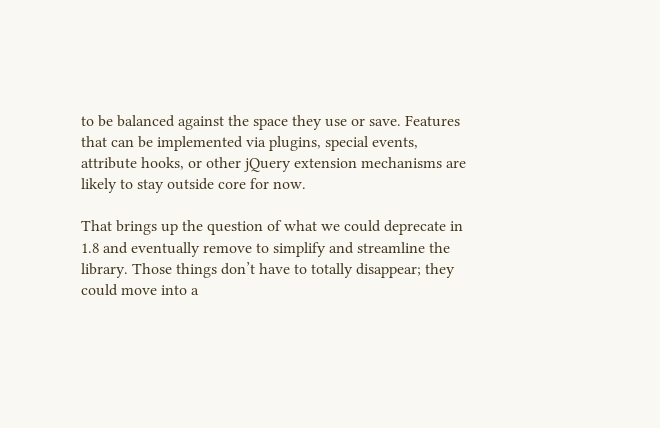to be balanced against the space they use or save. Features that can be implemented via plugins, special events, attribute hooks, or other jQuery extension mechanisms are likely to stay outside core for now.

That brings up the question of what we could deprecate in 1.8 and eventually remove to simplify and streamline the library. Those things don’t have to totally disappear; they could move into a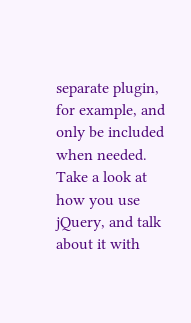separate plugin, for example, and only be included when needed. Take a look at how you use jQuery, and talk about it with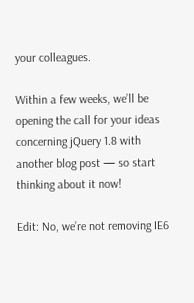your colleagues.

Within a few weeks, we’ll be opening the call for your ideas concerning jQuery 1.8 with another blog post — so start thinking about it now!

Edit: No, we’re not removing IE6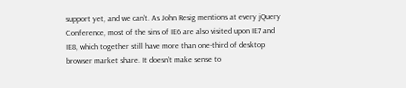support yet, and we can’t. As John Resig mentions at every jQuery Conference, most of the sins of IE6 are also visited upon IE7 and IE8, which together still have more than one-third of desktop browser market share. It doesn’t make sense to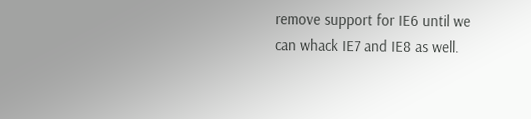remove support for IE6 until we can whack IE7 and IE8 as well.